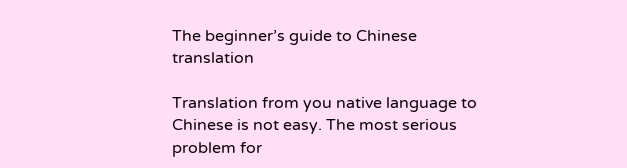The beginner’s guide to Chinese translation

Translation from you native language to Chinese is not easy. The most serious problem for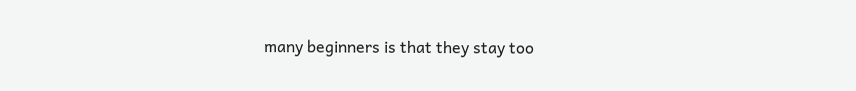many beginners is that they stay too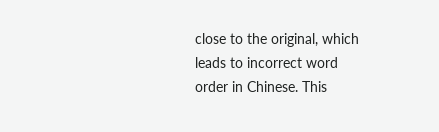close to the original, which leads to incorrect word order in Chinese. This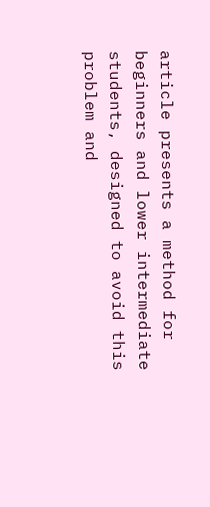article presents a method for beginners and lower intermediate students, designed to avoid this problem and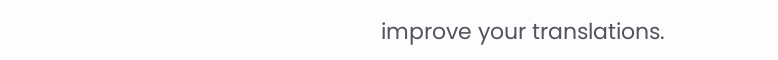improve your translations.